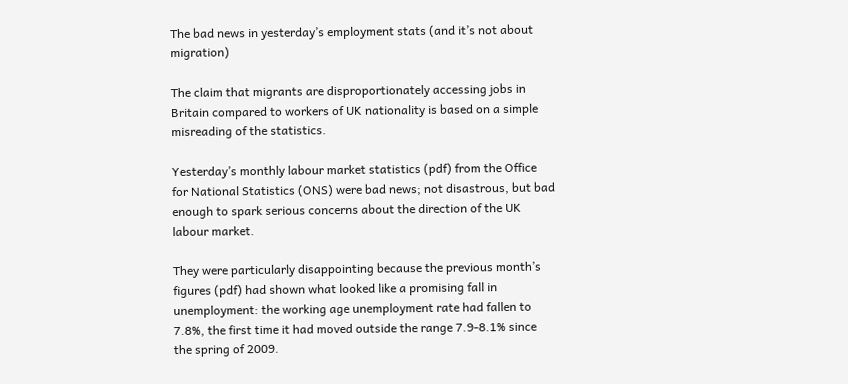The bad news in yesterday’s employment stats (and it’s not about migration)

The claim that migrants are disproportionately accessing jobs in Britain compared to workers of UK nationality is based on a simple misreading of the statistics.

Yesterday’s monthly labour market statistics (pdf) from the Office for National Statistics (ONS) were bad news; not disastrous, but bad enough to spark serious concerns about the direction of the UK labour market.

They were particularly disappointing because the previous month’s figures (pdf) had shown what looked like a promising fall in unemployment: the working age unemployment rate had fallen to 7.8%, the first time it had moved outside the range 7.9-8.1% since the spring of 2009.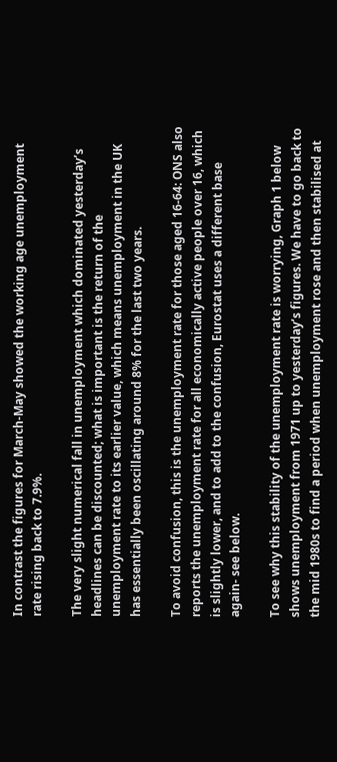In contrast the figures for March-May showed the working age unemployment rate rising back to 7.9%.

The very slight numerical fall in unemployment which dominated yesterday’s headlines can be discounted; what is important is the return of the unemployment rate to its earlier value, which means unemployment in the UK has essentially been oscillating around 8% for the last two years.

To avoid confusion, this is the unemployment rate for those aged 16-64: ONS also reports the unemployment rate for all economically active people over 16, which is slightly lower, and to add to the confusion, Eurostat uses a different base again- see below.

To see why this stability of the unemployment rate is worrying, Graph 1 below shows unemployment from 1971 up to yesterday’s figures. We have to go back to the mid 1980s to find a period when unemployment rose and then stabilised at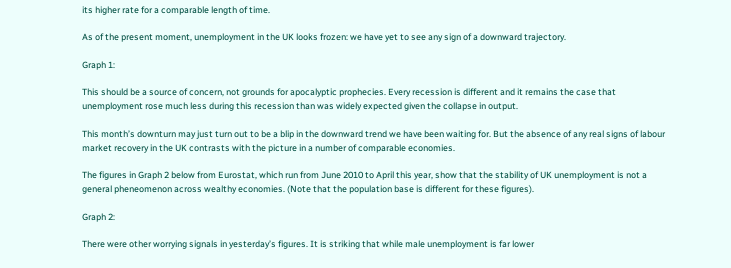its higher rate for a comparable length of time.

As of the present moment, unemployment in the UK looks frozen: we have yet to see any sign of a downward trajectory.

Graph 1:

This should be a source of concern, not grounds for apocalyptic prophecies. Every recession is different and it remains the case that unemployment rose much less during this recession than was widely expected given the collapse in output.

This month’s downturn may just turn out to be a blip in the downward trend we have been waiting for. But the absence of any real signs of labour market recovery in the UK contrasts with the picture in a number of comparable economies.

The figures in Graph 2 below from Eurostat, which run from June 2010 to April this year, show that the stability of UK unemployment is not a general pheneomenon across wealthy economies. (Note that the population base is different for these figures).

Graph 2:

There were other worrying signals in yesterday’s figures. It is striking that while male unemployment is far lower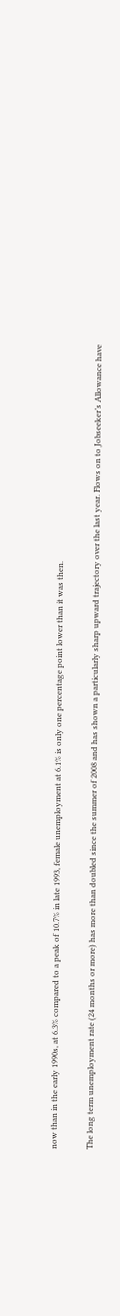now than in the early 1990s, at 6.3% compared to a peak of 10.7% in late 1993, female unemployment at 6.1% is only one percentage point lower than it was then.

The long term unemployment rate (24 months or more) has more than doubled since the summer of 2008 and has shown a particularly sharp upward trajectory over the last year. Flows on to Jobseeker’s Allowance have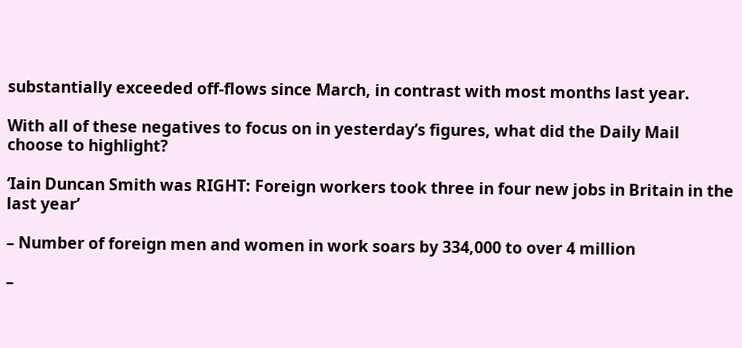substantially exceeded off-flows since March, in contrast with most months last year.

With all of these negatives to focus on in yesterday’s figures, what did the Daily Mail choose to highlight?

‘Iain Duncan Smith was RIGHT: Foreign workers took three in four new jobs in Britain in the last year’

– Number of foreign men and women in work soars by 334,000 to over 4 million

–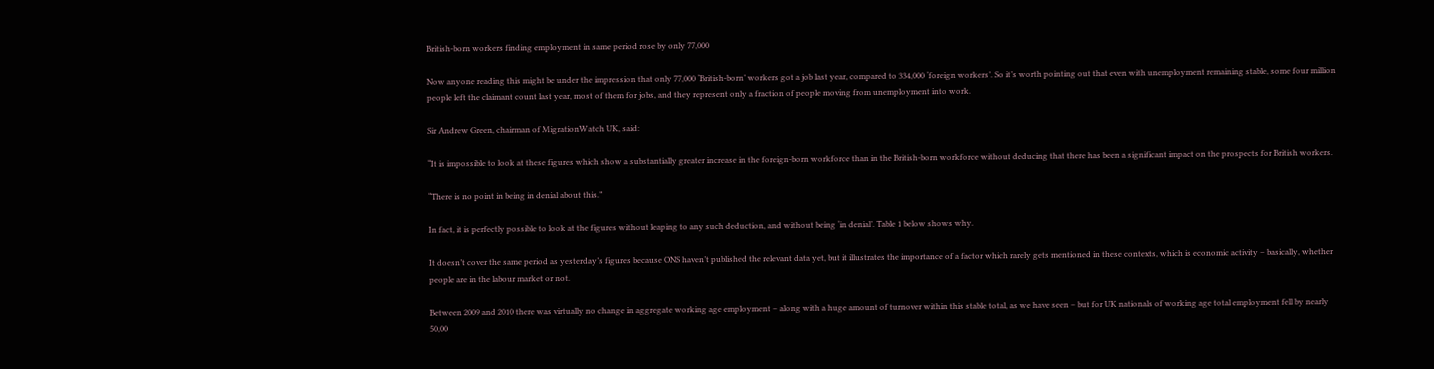British-born workers finding employment in same period rose by only 77,000

Now anyone reading this might be under the impression that only 77,000 ‘British-born’ workers got a job last year, compared to 334,000 ‘foreign workers’. So it’s worth pointing out that even with unemployment remaining stable, some four million people left the claimant count last year, most of them for jobs, and they represent only a fraction of people moving from unemployment into work.

Sir Andrew Green, chairman of MigrationWatch UK, said:

“It is impossible to look at these figures which show a substantially greater increase in the foreign-born workforce than in the British-born workforce without deducing that there has been a significant impact on the prospects for British workers.

“There is no point in being in denial about this.”

In fact, it is perfectly possible to look at the figures without leaping to any such deduction, and without being ‘in denial’. Table 1 below shows why.

It doesn’t cover the same period as yesterday’s figures because ONS haven’t published the relevant data yet, but it illustrates the importance of a factor which rarely gets mentioned in these contexts, which is economic activity – basically, whether people are in the labour market or not.

Between 2009 and 2010 there was virtually no change in aggregate working age employment – along with a huge amount of turnover within this stable total, as we have seen – but for UK nationals of working age total employment fell by nearly 50,00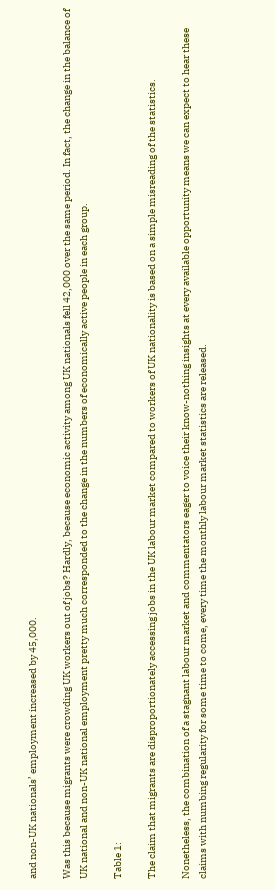and non-UK nationals’ employment increased by 45,000.

Was this because migrants were crowding UK workers out of jobs? Hardly, because economic activity among UK nationals fell 42,000 over the same period. In fact, the change in the balance of UK national and non-UK national employment pretty much corresponded to the change in the numbers of economically active people in each group.

Table 1:

The claim that migrants are disproportionately accessing jobs in the UK labour market compared to workers of UK nationality is based on a simple misreading of the statistics.

Nonetheless, the combination of a stagnant labour market and commentators eager to voice their know-nothing insights at every available opportunity means we can expect to hear these claims with numbing regularity for some time to come, every time the monthly labour market statistics are released.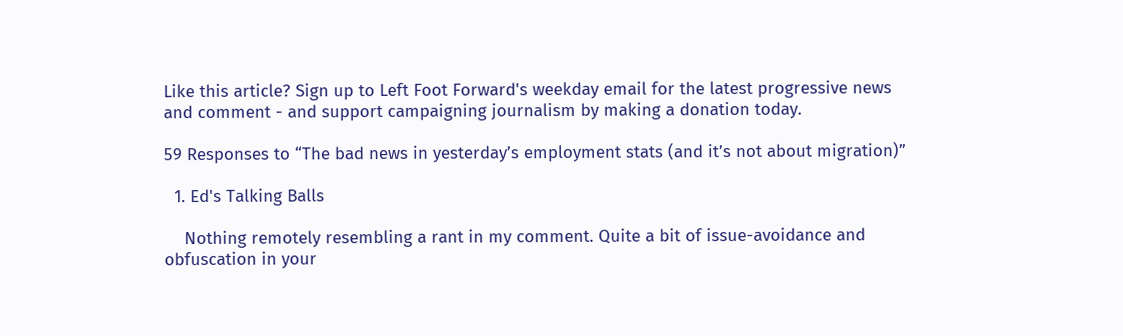Like this article? Sign up to Left Foot Forward's weekday email for the latest progressive news and comment - and support campaigning journalism by making a donation today.

59 Responses to “The bad news in yesterday’s employment stats (and it’s not about migration)”

  1. Ed's Talking Balls

    Nothing remotely resembling a rant in my comment. Quite a bit of issue-avoidance and obfuscation in your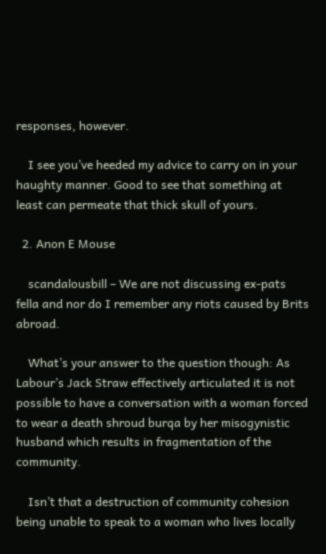responses, however.

    I see you’ve heeded my advice to carry on in your haughty manner. Good to see that something at least can permeate that thick skull of yours.

  2. Anon E Mouse

    scandalousbill – We are not discussing ex-pats fella and nor do I remember any riots caused by Brits abroad.

    What’s your answer to the question though: As Labour’s Jack Straw effectively articulated it is not possible to have a conversation with a woman forced to wear a death shroud burqa by her misogynistic husband which results in fragmentation of the community.

    Isn’t that a destruction of community cohesion being unable to speak to a woman who lives locally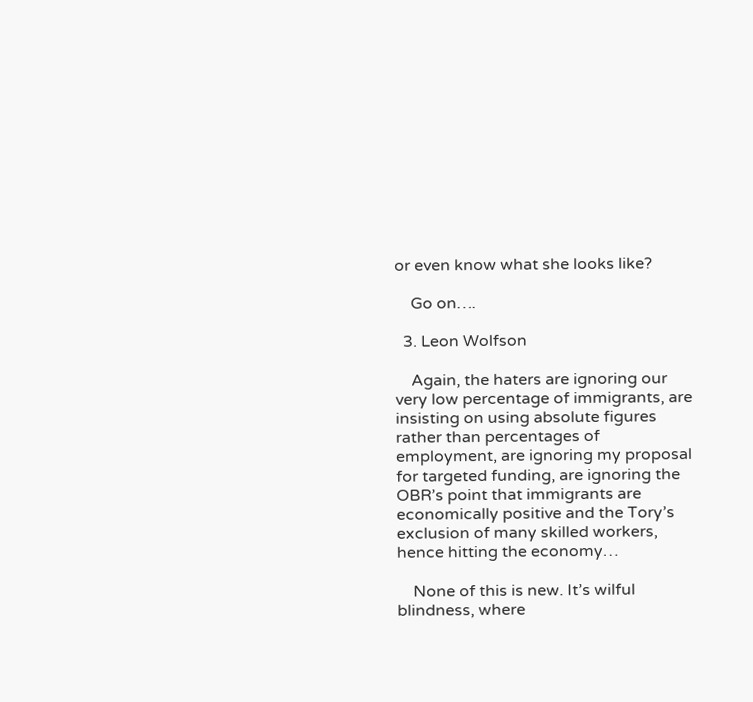or even know what she looks like?

    Go on….

  3. Leon Wolfson

    Again, the haters are ignoring our very low percentage of immigrants, are insisting on using absolute figures rather than percentages of employment, are ignoring my proposal for targeted funding, are ignoring the OBR’s point that immigrants are economically positive and the Tory’s exclusion of many skilled workers, hence hitting the economy…

    None of this is new. It’s wilful blindness, where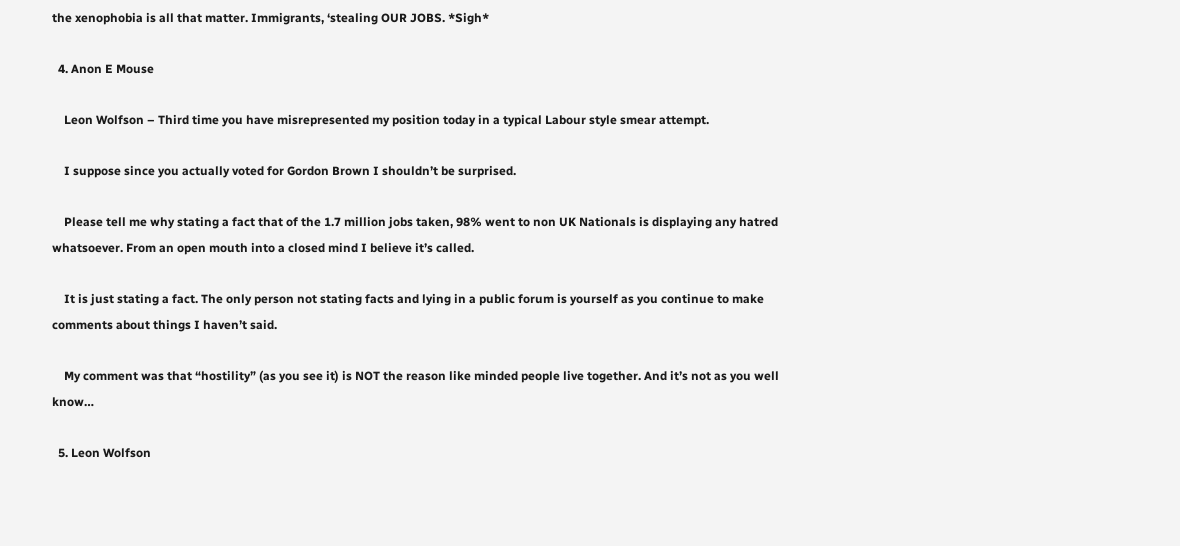the xenophobia is all that matter. Immigrants, ‘stealing OUR JOBS. *Sigh*

  4. Anon E Mouse

    Leon Wolfson – Third time you have misrepresented my position today in a typical Labour style smear attempt.

    I suppose since you actually voted for Gordon Brown I shouldn’t be surprised.

    Please tell me why stating a fact that of the 1.7 million jobs taken, 98% went to non UK Nationals is displaying any hatred whatsoever. From an open mouth into a closed mind I believe it’s called.

    It is just stating a fact. The only person not stating facts and lying in a public forum is yourself as you continue to make comments about things I haven’t said.

    My comment was that “hostility” (as you see it) is NOT the reason like minded people live together. And it’s not as you well know…

  5. Leon Wolfson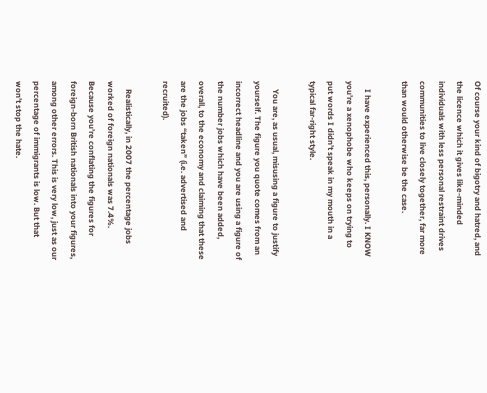Of course your kind of bigotry and hatred, and the licence which it gives like-minded individuals with less personal restraint drives communities to live closely together, far more than would otherwise be the case.

    I have experienced this, personally. I KNOW you’re a xenophobe who keeps on trying to put words I didn’t speak in my mouth in a typical far-right style.

    You are, as usual, misusing a figure to justify yourself. The figure you quote comes from an incorrect headline and you are using a figure of the number jobs which have been added, overall, to the economy and claiming that these are the jobs “taken” (i.e. advertised and recruited).

    Realistically, in 2007 the percentage jobs worked of foreign nationals was 7.4%. Because you’re conflating the figures for foreign-born British nationals into your figures, among other errors. This is very low, just as our percentage of immigrants is low. But that won’t stop the hate.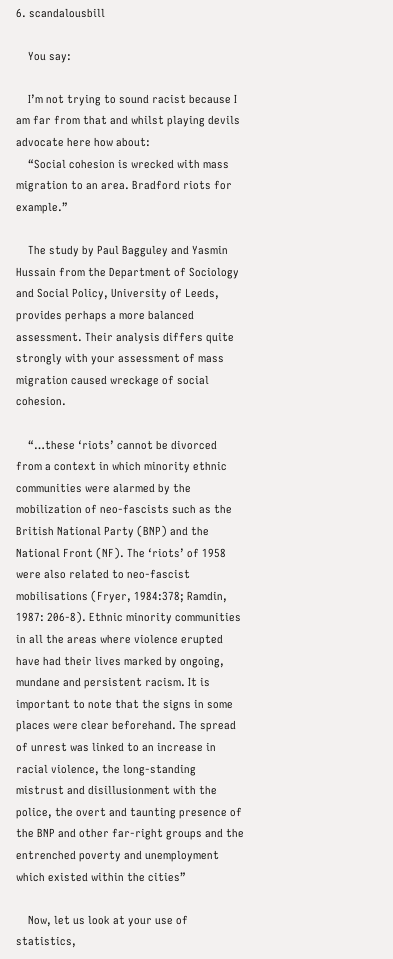6. scandalousbill

    You say:

    I’m not trying to sound racist because I am far from that and whilst playing devils advocate here how about:
    “Social cohesion is wrecked with mass migration to an area. Bradford riots for example.”

    The study by Paul Bagguley and Yasmin Hussain from the Department of Sociology and Social Policy, University of Leeds, provides perhaps a more balanced assessment. Their analysis differs quite strongly with your assessment of mass migration caused wreckage of social cohesion.

    “…these ‘riots’ cannot be divorced from a context in which minority ethnic communities were alarmed by the mobilization of neo-fascists such as the British National Party (BNP) and the National Front (NF). The ‘riots’ of 1958 were also related to neo-fascist mobilisations (Fryer, 1984:378; Ramdin, 1987: 206-8). Ethnic minority communities in all the areas where violence erupted have had their lives marked by ongoing, mundane and persistent racism. It is important to note that the signs in some places were clear beforehand. The spread of unrest was linked to an increase in racial violence, the long-standing mistrust and disillusionment with the police, the overt and taunting presence of the BNP and other far-right groups and the entrenched poverty and unemployment which existed within the cities”

    Now, let us look at your use of statistics,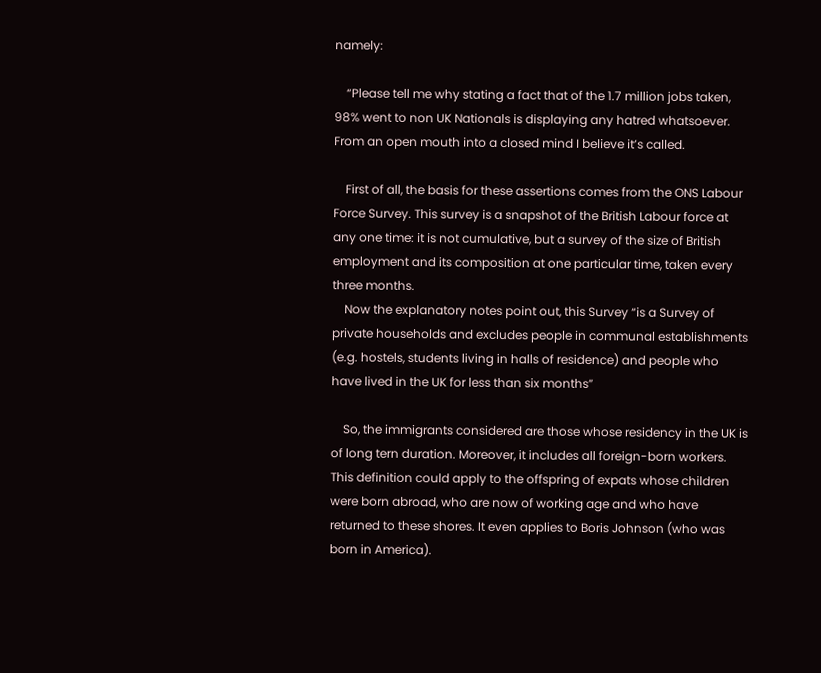namely:

    “Please tell me why stating a fact that of the 1.7 million jobs taken, 98% went to non UK Nationals is displaying any hatred whatsoever. From an open mouth into a closed mind I believe it’s called.

    First of all, the basis for these assertions comes from the ONS Labour Force Survey. This survey is a snapshot of the British Labour force at any one time: it is not cumulative, but a survey of the size of British employment and its composition at one particular time, taken every three months.
    Now the explanatory notes point out, this Survey “is a Survey of private households and excludes people in communal establishments (e.g. hostels, students living in halls of residence) and people who have lived in the UK for less than six months”

    So, the immigrants considered are those whose residency in the UK is of long tern duration. Moreover, it includes all foreign-born workers. This definition could apply to the offspring of expats whose children were born abroad, who are now of working age and who have returned to these shores. It even applies to Boris Johnson (who was born in America).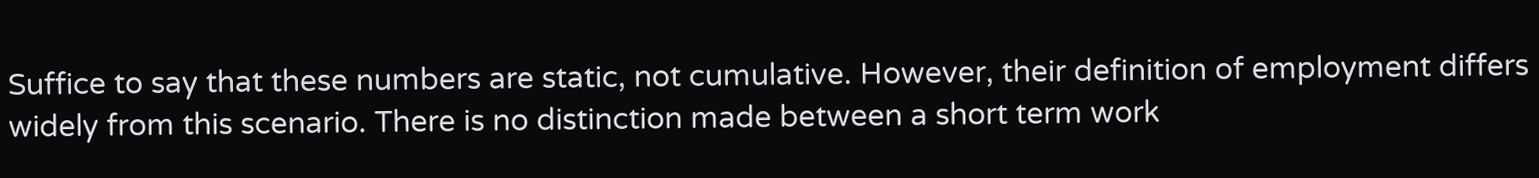Suffice to say that these numbers are static, not cumulative. However, their definition of employment differs widely from this scenario. There is no distinction made between a short term work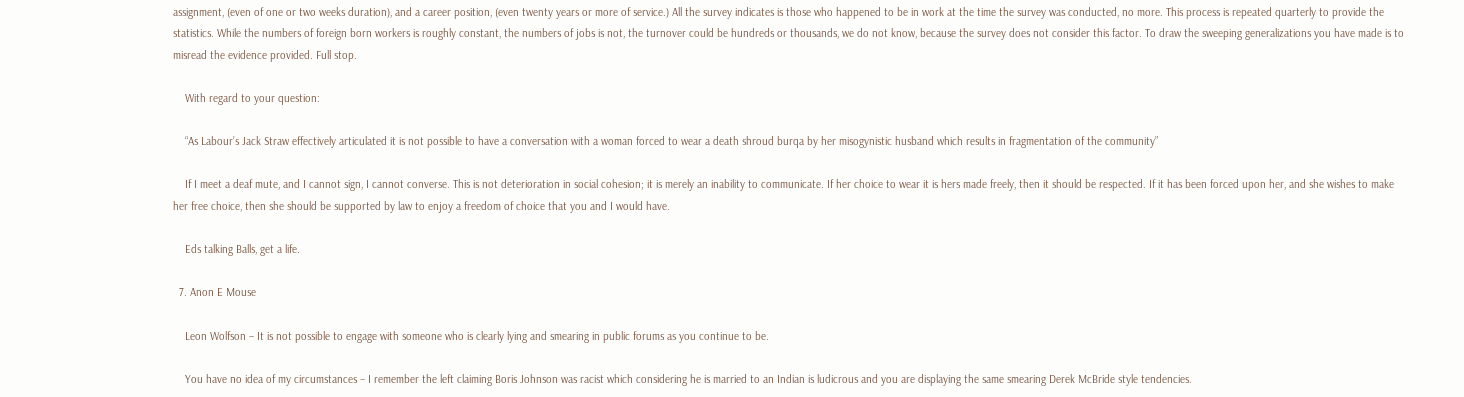assignment, (even of one or two weeks duration), and a career position, (even twenty years or more of service.) All the survey indicates is those who happened to be in work at the time the survey was conducted, no more. This process is repeated quarterly to provide the statistics. While the numbers of foreign born workers is roughly constant, the numbers of jobs is not, the turnover could be hundreds or thousands, we do not know, because the survey does not consider this factor. To draw the sweeping generalizations you have made is to misread the evidence provided. Full stop.

    With regard to your question:

    “As Labour’s Jack Straw effectively articulated it is not possible to have a conversation with a woman forced to wear a death shroud burqa by her misogynistic husband which results in fragmentation of the community”

    If I meet a deaf mute, and I cannot sign, I cannot converse. This is not deterioration in social cohesion; it is merely an inability to communicate. If her choice to wear it is hers made freely, then it should be respected. If it has been forced upon her, and she wishes to make her free choice, then she should be supported by law to enjoy a freedom of choice that you and I would have.

    Eds talking Balls, get a life.

  7. Anon E Mouse

    Leon Wolfson – It is not possible to engage with someone who is clearly lying and smearing in public forums as you continue to be.

    You have no idea of my circumstances – I remember the left claiming Boris Johnson was racist which considering he is married to an Indian is ludicrous and you are displaying the same smearing Derek McBride style tendencies.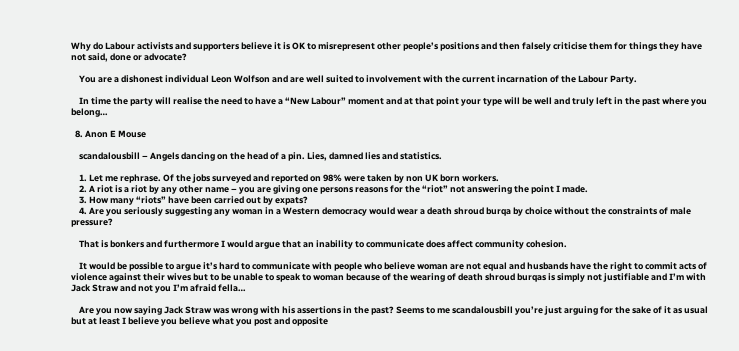Why do Labour activists and supporters believe it is OK to misrepresent other people’s positions and then falsely criticise them for things they have not said, done or advocate?

    You are a dishonest individual Leon Wolfson and are well suited to involvement with the current incarnation of the Labour Party.

    In time the party will realise the need to have a “New Labour” moment and at that point your type will be well and truly left in the past where you belong…

  8. Anon E Mouse

    scandalousbill – Angels dancing on the head of a pin. Lies, damned lies and statistics.

    1. Let me rephrase. Of the jobs surveyed and reported on 98% were taken by non UK born workers.
    2. A riot is a riot by any other name – you are giving one persons reasons for the “riot” not answering the point I made.
    3. How many “riots” have been carried out by expats?
    4. Are you seriously suggesting any woman in a Western democracy would wear a death shroud burqa by choice without the constraints of male pressure?

    That is bonkers and furthermore I would argue that an inability to communicate does affect community cohesion.

    It would be possible to argue it’s hard to communicate with people who believe woman are not equal and husbands have the right to commit acts of violence against their wives but to be unable to speak to woman because of the wearing of death shroud burqas is simply not justifiable and I’m with Jack Straw and not you I’m afraid fella…

    Are you now saying Jack Straw was wrong with his assertions in the past? Seems to me scandalousbill you’re just arguing for the sake of it as usual but at least I believe you believe what you post and opposite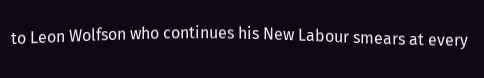to Leon Wolfson who continues his New Labour smears at every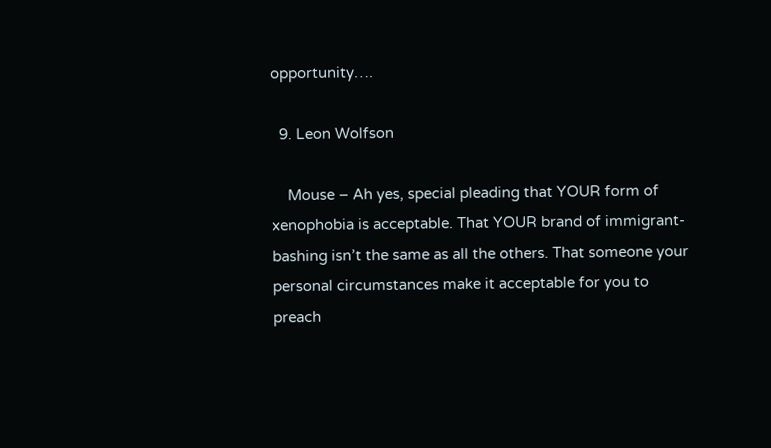opportunity….

  9. Leon Wolfson

    Mouse – Ah yes, special pleading that YOUR form of xenophobia is acceptable. That YOUR brand of immigrant-bashing isn’t the same as all the others. That someone your personal circumstances make it acceptable for you to preach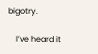bigotry.

    I’ve heard it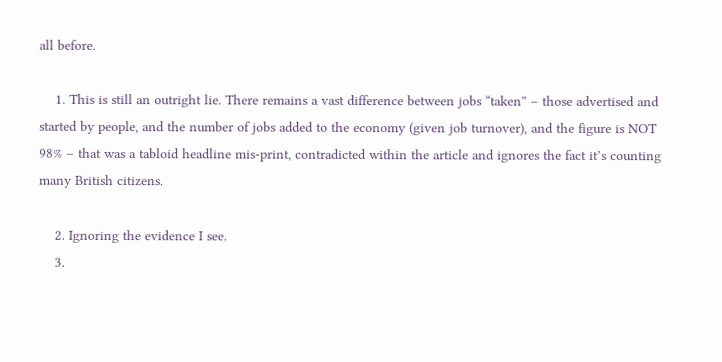all before.

    1. This is still an outright lie. There remains a vast difference between jobs “taken” – those advertised and started by people, and the number of jobs added to the economy (given job turnover), and the figure is NOT 98% – that was a tabloid headline mis-print, contradicted within the article and ignores the fact it’s counting many British citizens.

    2. Ignoring the evidence I see.
    3.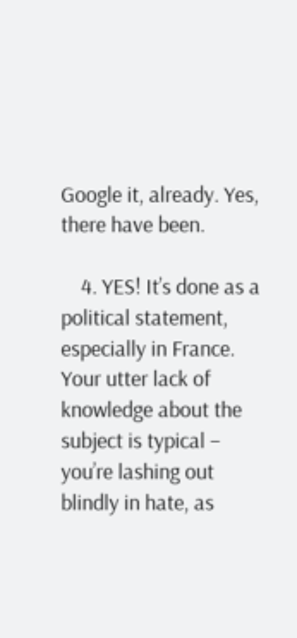Google it, already. Yes, there have been.

    4. YES! It’s done as a political statement, especially in France. Your utter lack of knowledge about the subject is typical – you’re lashing out blindly in hate, as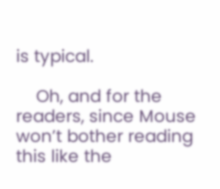is typical.

    Oh, and for the readers, since Mouse won’t bother reading this like the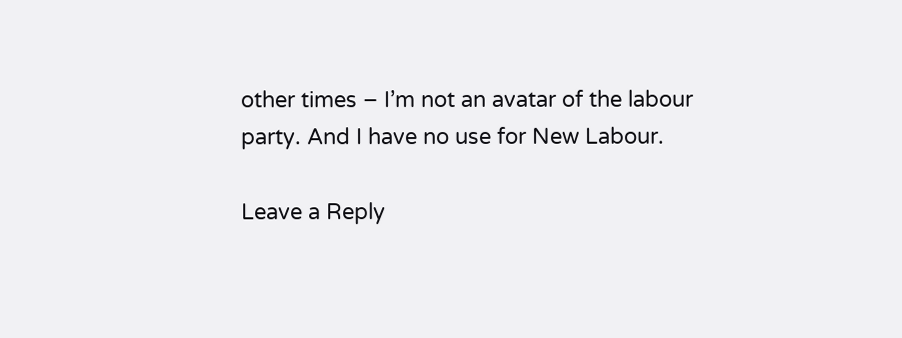other times – I’m not an avatar of the labour party. And I have no use for New Labour.

Leave a Reply